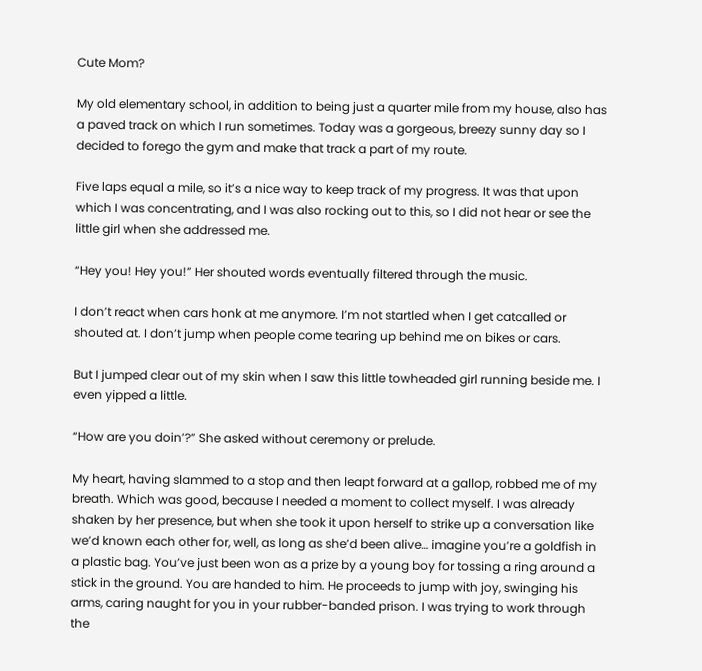Cute Mom?

My old elementary school, in addition to being just a quarter mile from my house, also has a paved track on which I run sometimes. Today was a gorgeous, breezy sunny day so I decided to forego the gym and make that track a part of my route.

Five laps equal a mile, so it’s a nice way to keep track of my progress. It was that upon which I was concentrating, and I was also rocking out to this, so I did not hear or see the little girl when she addressed me.

“Hey you! Hey you!” Her shouted words eventually filtered through the music.

I don’t react when cars honk at me anymore. I’m not startled when I get catcalled or shouted at. I don’t jump when people come tearing up behind me on bikes or cars.

But I jumped clear out of my skin when I saw this little towheaded girl running beside me. I even yipped a little.

“How are you doin’?” She asked without ceremony or prelude.

My heart, having slammed to a stop and then leapt forward at a gallop, robbed me of my breath. Which was good, because I needed a moment to collect myself. I was already shaken by her presence, but when she took it upon herself to strike up a conversation like we’d known each other for, well, as long as she’d been alive… imagine you’re a goldfish in a plastic bag. You’ve just been won as a prize by a young boy for tossing a ring around a stick in the ground. You are handed to him. He proceeds to jump with joy, swinging his arms, caring naught for you in your rubber-banded prison. I was trying to work through the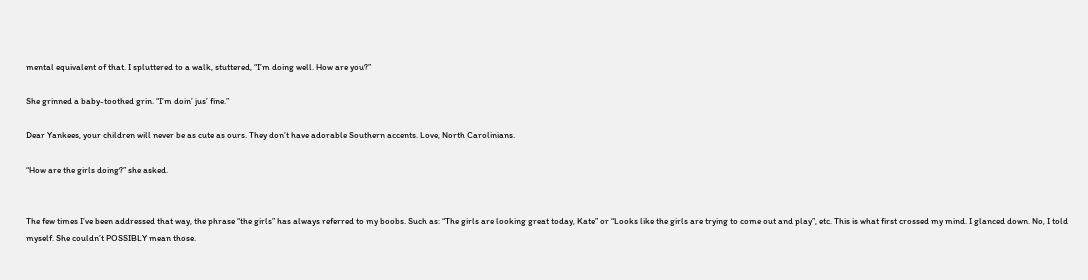mental equivalent of that. I spluttered to a walk, stuttered, “I’m doing well. How are you?”

She grinned a baby-toothed grin. “I’m doin’ jus’ fine.”

Dear Yankees, your children will never be as cute as ours. They don’t have adorable Southern accents. Love, North Carolinians.

“How are the girls doing?” she asked.


The few times I’ve been addressed that way, the phrase “the girls” has always referred to my boobs. Such as: “The girls are looking great today, Kate” or “Looks like the girls are trying to come out and play”, etc. This is what first crossed my mind. I glanced down. No, I told myself. She couldn’t POSSIBLY mean those.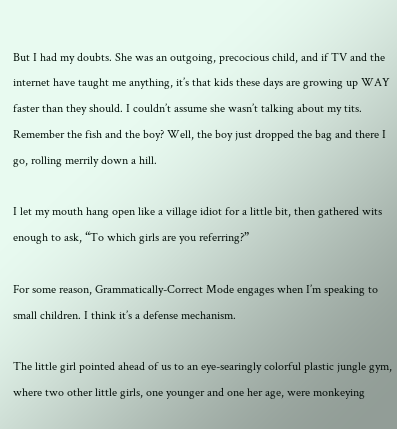But I had my doubts. She was an outgoing, precocious child, and if TV and the internet have taught me anything, it’s that kids these days are growing up WAY faster than they should. I couldn’t assume she wasn’t talking about my tits. Remember the fish and the boy? Well, the boy just dropped the bag and there I go, rolling merrily down a hill.

I let my mouth hang open like a village idiot for a little bit, then gathered wits enough to ask, “To which girls are you referring?”

For some reason, Grammatically-Correct Mode engages when I’m speaking to small children. I think it’s a defense mechanism.

The little girl pointed ahead of us to an eye-searingly colorful plastic jungle gym, where two other little girls, one younger and one her age, were monkeying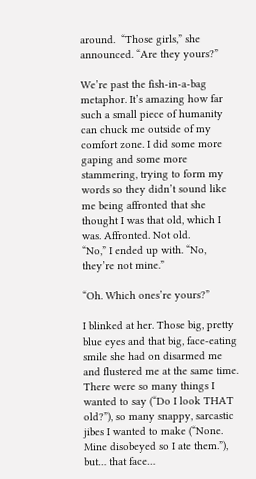around.  “Those girls,” she announced. “Are they yours?”

We’re past the fish-in-a-bag metaphor. It’s amazing how far such a small piece of humanity can chuck me outside of my comfort zone. I did some more gaping and some more stammering, trying to form my words so they didn’t sound like me being affronted that she thought I was that old, which I was. Affronted. Not old.
“No,” I ended up with. “No, they’re not mine.”

“Oh. Which ones’re yours?”

I blinked at her. Those big, pretty blue eyes and that big, face-eating smile she had on disarmed me and flustered me at the same time. There were so many things I wanted to say (“Do I look THAT old?”), so many snappy, sarcastic jibes I wanted to make (“None. Mine disobeyed so I ate them.”), but… that face…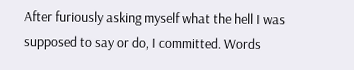After furiously asking myself what the hell I was supposed to say or do, I committed. Words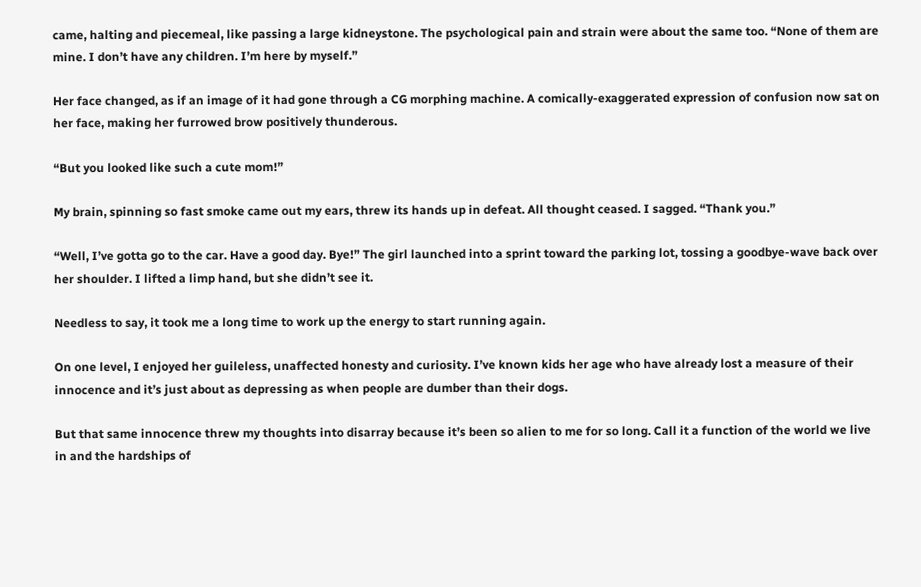came, halting and piecemeal, like passing a large kidneystone. The psychological pain and strain were about the same too. “None of them are mine. I don’t have any children. I’m here by myself.”

Her face changed, as if an image of it had gone through a CG morphing machine. A comically-exaggerated expression of confusion now sat on her face, making her furrowed brow positively thunderous.

“But you looked like such a cute mom!”

My brain, spinning so fast smoke came out my ears, threw its hands up in defeat. All thought ceased. I sagged. “Thank you.”

“Well, I’ve gotta go to the car. Have a good day. Bye!” The girl launched into a sprint toward the parking lot, tossing a goodbye-wave back over her shoulder. I lifted a limp hand, but she didn’t see it.

Needless to say, it took me a long time to work up the energy to start running again.

On one level, I enjoyed her guileless, unaffected honesty and curiosity. I’ve known kids her age who have already lost a measure of their innocence and it’s just about as depressing as when people are dumber than their dogs.

But that same innocence threw my thoughts into disarray because it’s been so alien to me for so long. Call it a function of the world we live in and the hardships of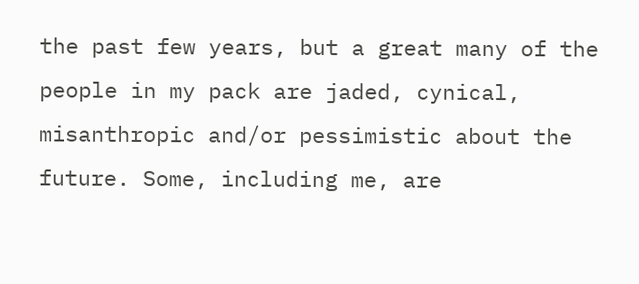the past few years, but a great many of the people in my pack are jaded, cynical, misanthropic and/or pessimistic about the future. Some, including me, are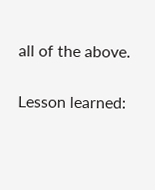all of the above.

Lesson learned: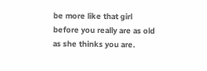be more like that girl before you really are as old as she thinks you are.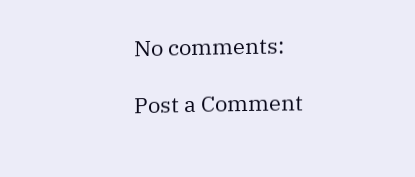No comments:

Post a Comment